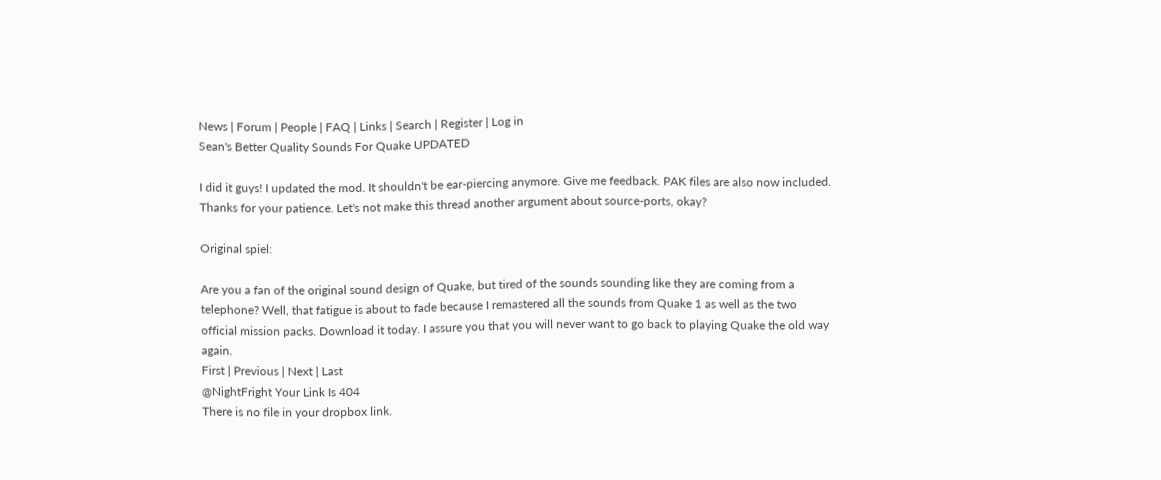News | Forum | People | FAQ | Links | Search | Register | Log in
Sean's Better Quality Sounds For Quake UPDATED

I did it guys! I updated the mod. It shouldn't be ear-piercing anymore. Give me feedback. PAK files are also now included. Thanks for your patience. Let's not make this thread another argument about source-ports, okay?

Original spiel:

Are you a fan of the original sound design of Quake, but tired of the sounds sounding like they are coming from a telephone? Well, that fatigue is about to fade because I remastered all the sounds from Quake 1 as well as the two official mission packs. Download it today. I assure you that you will never want to go back to playing Quake the old way again.
First | Previous | Next | Last
@NightFright Your Link Is 404
There is no file in your dropbox link.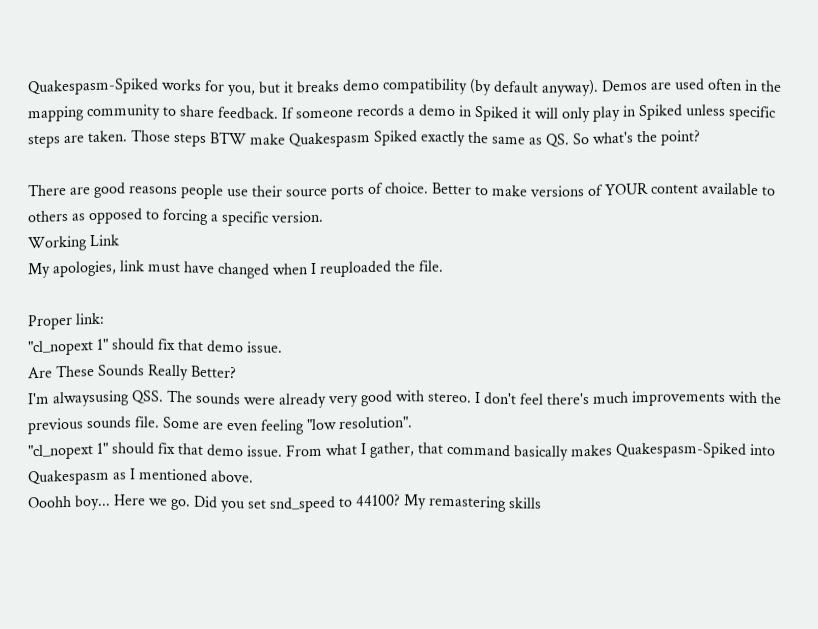Quakespasm-Spiked works for you, but it breaks demo compatibility (by default anyway). Demos are used often in the mapping community to share feedback. If someone records a demo in Spiked it will only play in Spiked unless specific steps are taken. Those steps BTW make Quakespasm Spiked exactly the same as QS. So what's the point?

There are good reasons people use their source ports of choice. Better to make versions of YOUR content available to others as opposed to forcing a specific version.
Working Link
My apologies, link must have changed when I reuploaded the file.

Proper link:
"cl_nopext 1" should fix that demo issue.
Are These Sounds Really Better?
I'm alwaysusing QSS. The sounds were already very good with stereo. I don't feel there's much improvements with the previous sounds file. Some are even feeling "low resolution".
"cl_nopext 1" should fix that demo issue. From what I gather, that command basically makes Quakespasm-Spiked into Quakespasm as I mentioned above.
Ooohh boy... Here we go. Did you set snd_speed to 44100? My remastering skills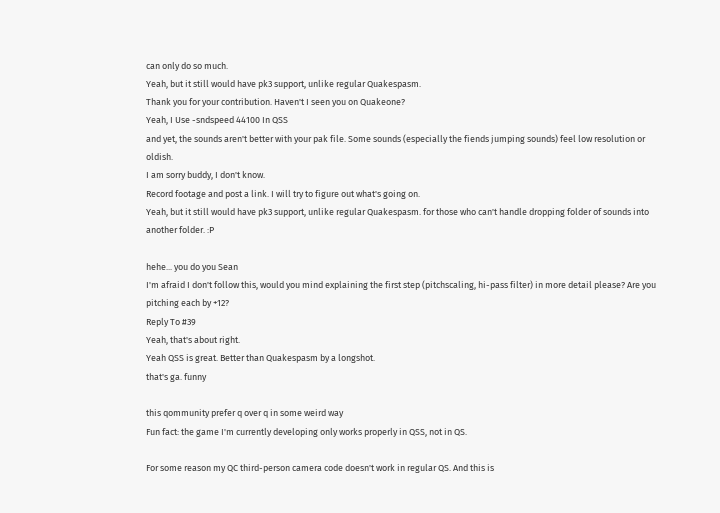can only do so much.
Yeah, but it still would have pk3 support, unlike regular Quakespasm.
Thank you for your contribution. Haven't I seen you on Quakeone?
Yeah, I Use -sndspeed 44100 In QSS
and yet, the sounds aren't better with your pak file. Some sounds (especially the fiends jumping sounds) feel low resolution or oldish.
I am sorry buddy, I don't know.
Record footage and post a link. I will try to figure out what's going on.
Yeah, but it still would have pk3 support, unlike regular Quakespasm. for those who can't handle dropping folder of sounds into another folder. :P

hehe... you do you Sean
I'm afraid I don't follow this, would you mind explaining the first step (pitchscaling, hi-pass filter) in more detail please? Are you pitching each by +12?
Reply To #39
Yeah, that's about right.
Yeah QSS is great. Better than Quakespasm by a longshot.
that's ga. funny

this qommunity prefer q over q in some weird way
Fun fact: the game I'm currently developing only works properly in QSS, not in QS.

For some reason my QC third-person camera code doesn't work in regular QS. And this is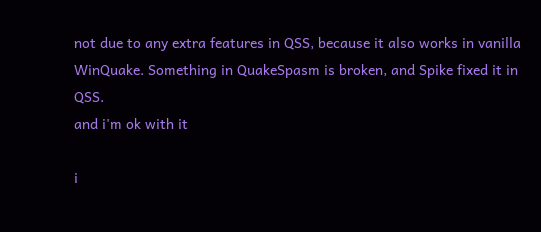not due to any extra features in QSS, because it also works in vanilla WinQuake. Something in QuakeSpasm is broken, and Spike fixed it in QSS.
and i'm ok with it

i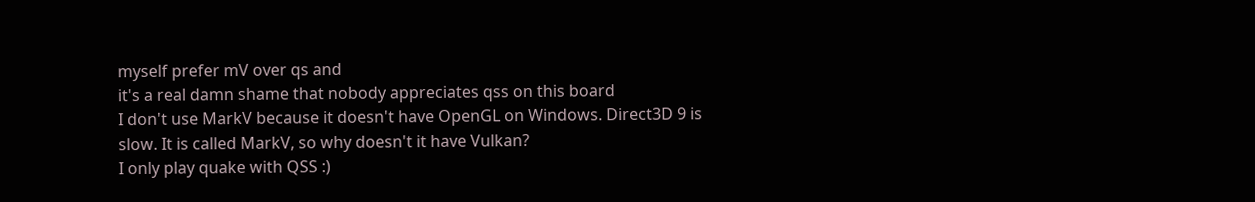myself prefer mV over qs and
it's a real damn shame that nobody appreciates qss on this board
I don't use MarkV because it doesn't have OpenGL on Windows. Direct3D 9 is slow. It is called MarkV, so why doesn't it have Vulkan?
I only play quake with QSS :)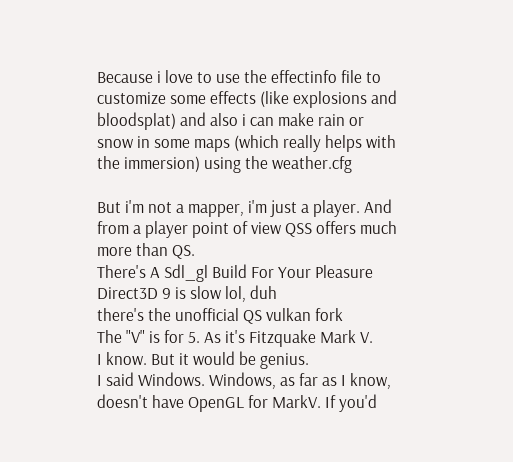Because i love to use the effectinfo file to customize some effects (like explosions and bloodsplat) and also i can make rain or snow in some maps (which really helps with the immersion) using the weather.cfg

But i'm not a mapper, i'm just a player. And from a player point of view QSS offers much more than QS.
There's A Sdl_gl Build For Your Pleasure
Direct3D 9 is slow lol, duh
there's the unofficial QS vulkan fork
The "V" is for 5. As it's Fitzquake Mark V.
I know. But it would be genius.
I said Windows. Windows, as far as I know, doesn't have OpenGL for MarkV. If you'd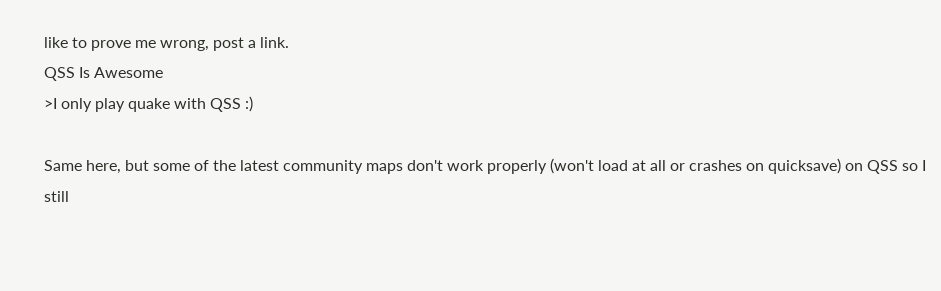like to prove me wrong, post a link.
QSS Is Awesome
>I only play quake with QSS :)

Same here, but some of the latest community maps don't work properly (won't load at all or crashes on quicksave) on QSS so I still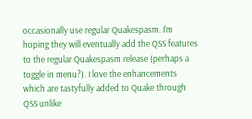occasionally use regular Quakespasm. I'm hoping they will eventually add the QSS features to the regular Quakespasm release (perhaps a toggle in menu?). I love the enhancements which are tastyfully added to Quake through QSS unlike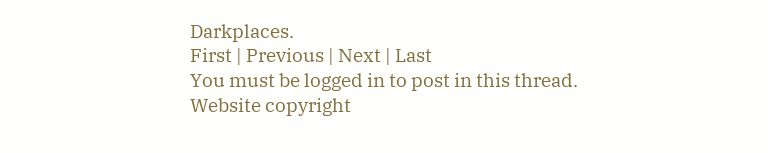Darkplaces.
First | Previous | Next | Last
You must be logged in to post in this thread.
Website copyright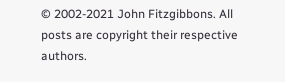© 2002-2021 John Fitzgibbons. All posts are copyright their respective authors.